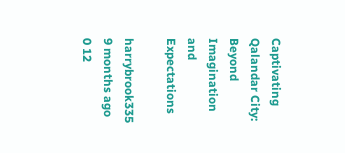Captivating Qalandar City: Beyond Imagination and Expectations

harrybrook335 9 months ago 0 12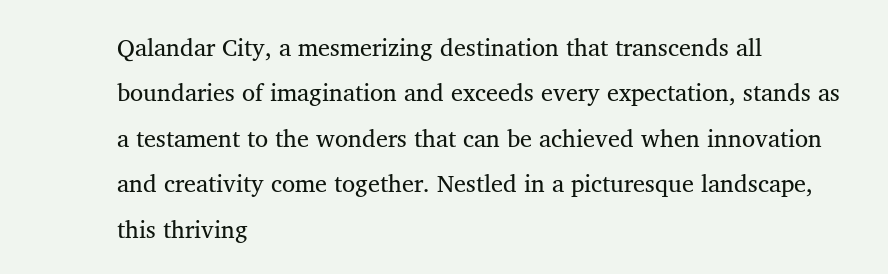Qalandar City, a mesmerizing destination that transcends all boundaries of imagination and exceeds every expectation, stands as a testament to the wonders that can be achieved when innovation and creativity come together. Nestled in a picturesque landscape, this thriving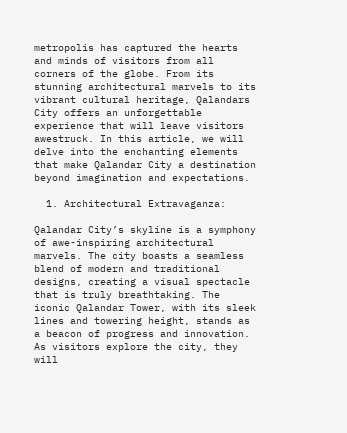metropolis has captured the hearts and minds of visitors from all corners of the globe. From its stunning architectural marvels to its vibrant cultural heritage, Qalandars City offers an unforgettable experience that will leave visitors awestruck. In this article, we will delve into the enchanting elements that make Qalandar City a destination beyond imagination and expectations.

  1. Architectural Extravaganza:

Qalandar City’s skyline is a symphony of awe-inspiring architectural marvels. The city boasts a seamless blend of modern and traditional designs, creating a visual spectacle that is truly breathtaking. The iconic Qalandar Tower, with its sleek lines and towering height, stands as a beacon of progress and innovation. As visitors explore the city, they will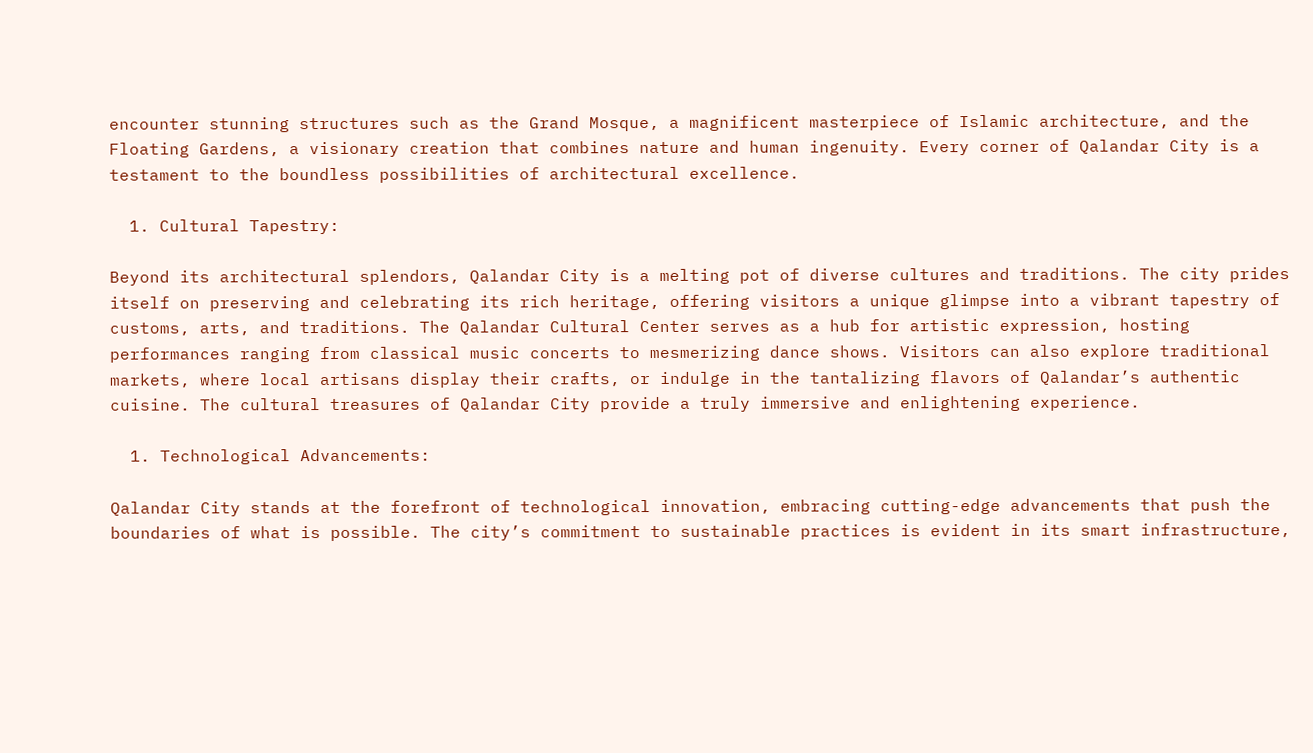encounter stunning structures such as the Grand Mosque, a magnificent masterpiece of Islamic architecture, and the Floating Gardens, a visionary creation that combines nature and human ingenuity. Every corner of Qalandar City is a testament to the boundless possibilities of architectural excellence.

  1. Cultural Tapestry:

Beyond its architectural splendors, Qalandar City is a melting pot of diverse cultures and traditions. The city prides itself on preserving and celebrating its rich heritage, offering visitors a unique glimpse into a vibrant tapestry of customs, arts, and traditions. The Qalandar Cultural Center serves as a hub for artistic expression, hosting performances ranging from classical music concerts to mesmerizing dance shows. Visitors can also explore traditional markets, where local artisans display their crafts, or indulge in the tantalizing flavors of Qalandar’s authentic cuisine. The cultural treasures of Qalandar City provide a truly immersive and enlightening experience.

  1. Technological Advancements:

Qalandar City stands at the forefront of technological innovation, embracing cutting-edge advancements that push the boundaries of what is possible. The city’s commitment to sustainable practices is evident in its smart infrastructure,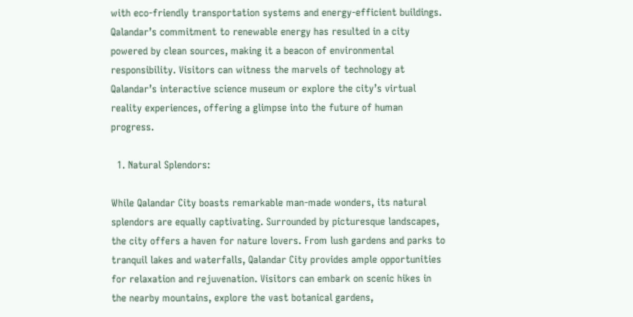with eco-friendly transportation systems and energy-efficient buildings. Qalandar’s commitment to renewable energy has resulted in a city powered by clean sources, making it a beacon of environmental responsibility. Visitors can witness the marvels of technology at Qalandar’s interactive science museum or explore the city’s virtual reality experiences, offering a glimpse into the future of human progress.

  1. Natural Splendors:

While Qalandar City boasts remarkable man-made wonders, its natural splendors are equally captivating. Surrounded by picturesque landscapes, the city offers a haven for nature lovers. From lush gardens and parks to tranquil lakes and waterfalls, Qalandar City provides ample opportunities for relaxation and rejuvenation. Visitors can embark on scenic hikes in the nearby mountains, explore the vast botanical gardens,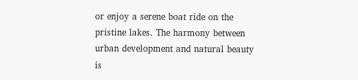or enjoy a serene boat ride on the pristine lakes. The harmony between urban development and natural beauty is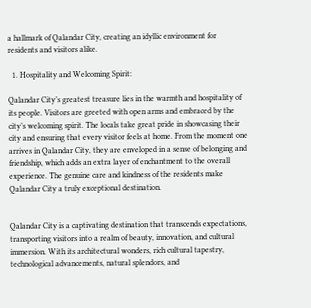a hallmark of Qalandar City, creating an idyllic environment for residents and visitors alike.

  1. Hospitality and Welcoming Spirit:

Qalandar City’s greatest treasure lies in the warmth and hospitality of its people. Visitors are greeted with open arms and embraced by the city’s welcoming spirit. The locals take great pride in showcasing their city and ensuring that every visitor feels at home. From the moment one arrives in Qalandar City, they are enveloped in a sense of belonging and friendship, which adds an extra layer of enchantment to the overall experience. The genuine care and kindness of the residents make Qalandar City a truly exceptional destination.


Qalandar City is a captivating destination that transcends expectations, transporting visitors into a realm of beauty, innovation, and cultural immersion. With its architectural wonders, rich cultural tapestry, technological advancements, natural splendors, and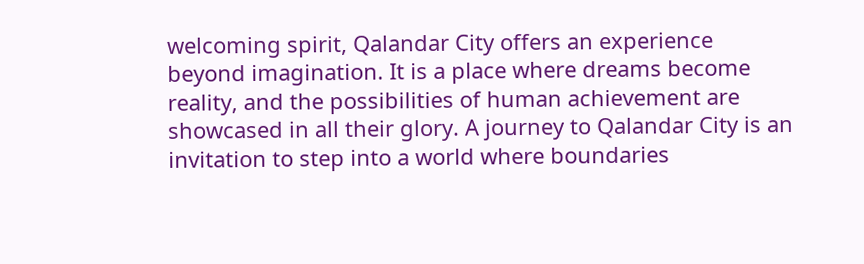welcoming spirit, Qalandar City offers an experience beyond imagination. It is a place where dreams become reality, and the possibilities of human achievement are showcased in all their glory. A journey to Qalandar City is an invitation to step into a world where boundaries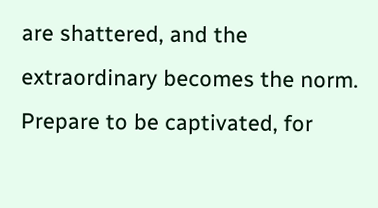are shattered, and the extraordinary becomes the norm. Prepare to be captivated, for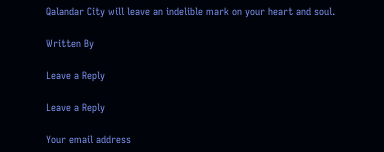Qalandar City will leave an indelible mark on your heart and soul.

Written By

Leave a Reply

Leave a Reply

Your email address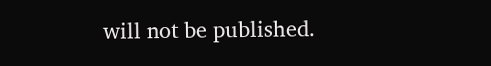will not be published.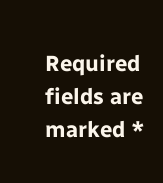Required fields are marked *